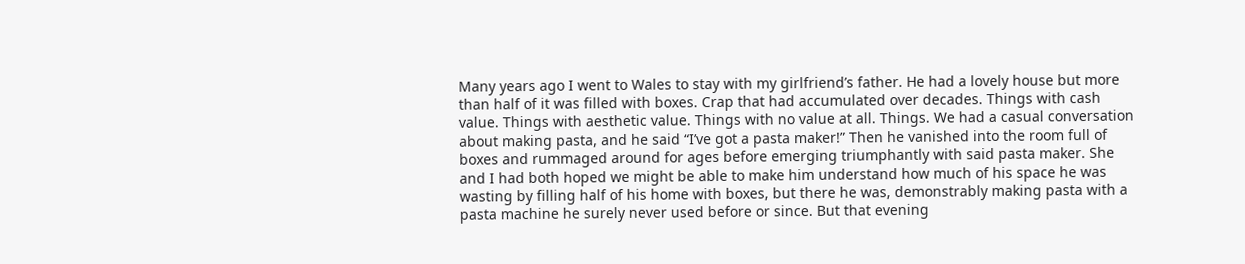Many years ago I went to Wales to stay with my girlfriend’s father. He had a lovely house but more than half of it was filled with boxes. Crap that had accumulated over decades. Things with cash value. Things with aesthetic value. Things with no value at all. Things. We had a casual conversation about making pasta, and he said “I’ve got a pasta maker!” Then he vanished into the room full of boxes and rummaged around for ages before emerging triumphantly with said pasta maker. She and I had both hoped we might be able to make him understand how much of his space he was wasting by filling half of his home with boxes, but there he was, demonstrably making pasta with a pasta machine he surely never used before or since. But that evening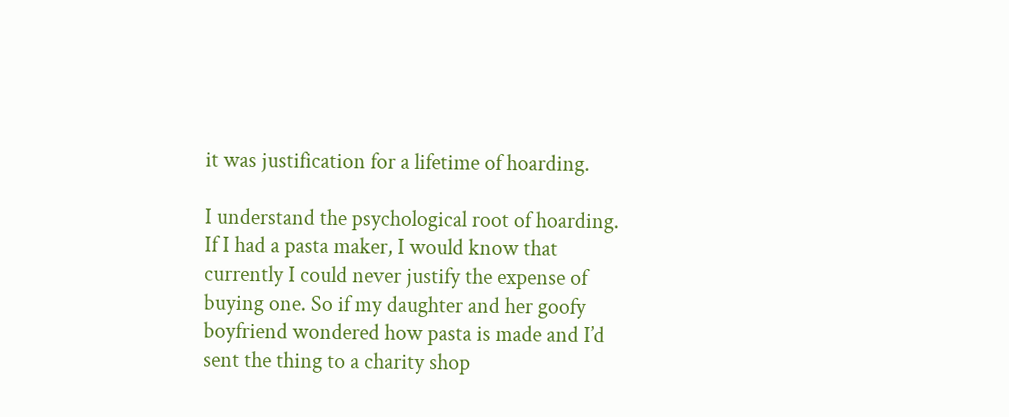it was justification for a lifetime of hoarding.

I understand the psychological root of hoarding. If I had a pasta maker, I would know that currently I could never justify the expense of buying one. So if my daughter and her goofy boyfriend wondered how pasta is made and I’d sent the thing to a charity shop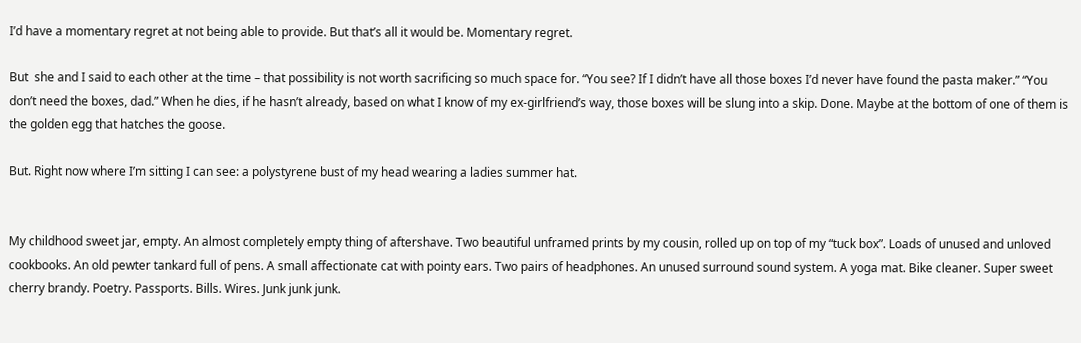I’d have a momentary regret at not being able to provide. But that’s all it would be. Momentary regret.

But  she and I said to each other at the time – that possibility is not worth sacrificing so much space for. “You see? If I didn’t have all those boxes I’d never have found the pasta maker.” “You don’t need the boxes, dad.” When he dies, if he hasn’t already, based on what I know of my ex-girlfriend’s way, those boxes will be slung into a skip. Done. Maybe at the bottom of one of them is the golden egg that hatches the goose.

But. Right now where I’m sitting I can see: a polystyrene bust of my head wearing a ladies summer hat.


My childhood sweet jar, empty. An almost completely empty thing of aftershave. Two beautiful unframed prints by my cousin, rolled up on top of my “tuck box”. Loads of unused and unloved cookbooks. An old pewter tankard full of pens. A small affectionate cat with pointy ears. Two pairs of headphones. An unused surround sound system. A yoga mat. Bike cleaner. Super sweet cherry brandy. Poetry. Passports. Bills. Wires. Junk junk junk.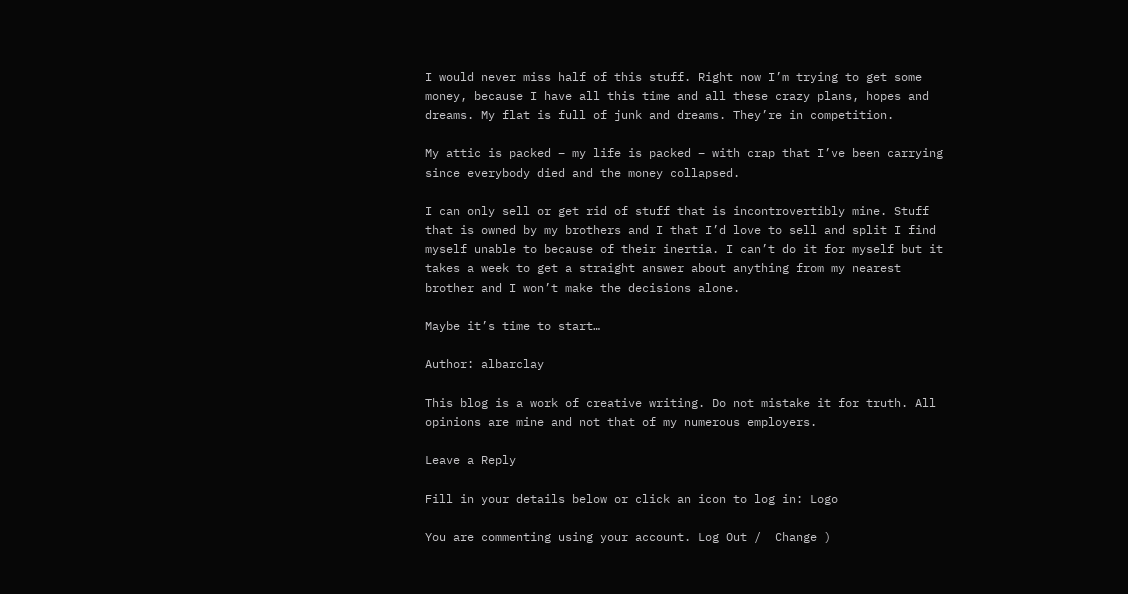I would never miss half of this stuff. Right now I’m trying to get some money, because I have all this time and all these crazy plans, hopes and dreams. My flat is full of junk and dreams. They’re in competition.

My attic is packed – my life is packed – with crap that I’ve been carrying since everybody died and the money collapsed.

I can only sell or get rid of stuff that is incontrovertibly mine. Stuff that is owned by my brothers and I that I’d love to sell and split I find myself unable to because of their inertia. I can’t do it for myself but it takes a week to get a straight answer about anything from my nearest brother and I won’t make the decisions alone.

Maybe it’s time to start…

Author: albarclay

This blog is a work of creative writing. Do not mistake it for truth. All opinions are mine and not that of my numerous employers.

Leave a Reply

Fill in your details below or click an icon to log in: Logo

You are commenting using your account. Log Out /  Change )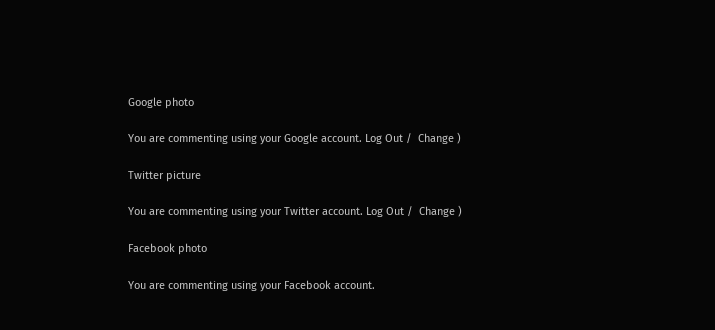Google photo

You are commenting using your Google account. Log Out /  Change )

Twitter picture

You are commenting using your Twitter account. Log Out /  Change )

Facebook photo

You are commenting using your Facebook account.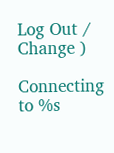Log Out /  Change )

Connecting to %s